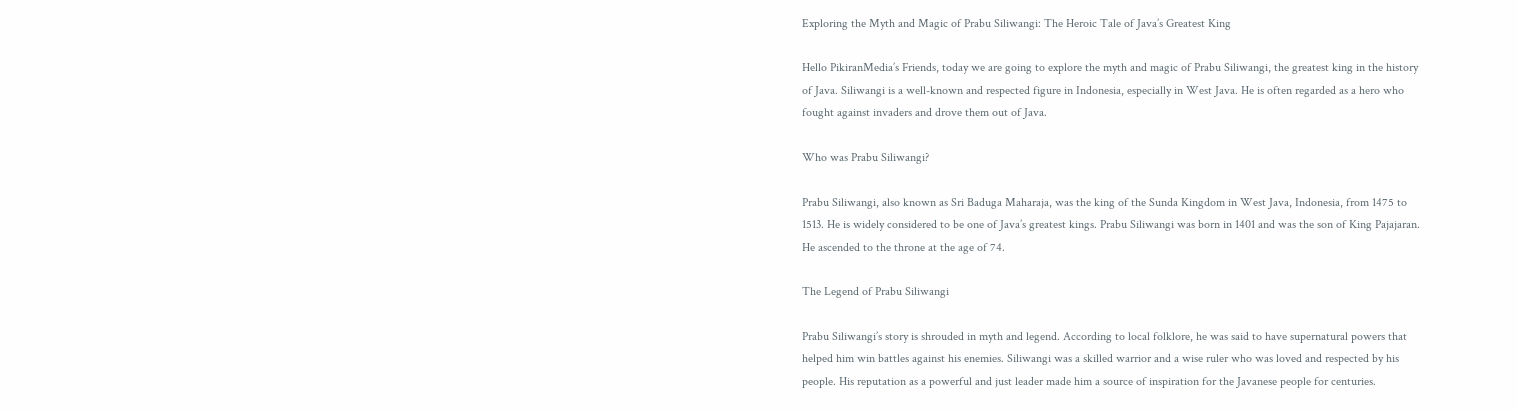Exploring the Myth and Magic of Prabu Siliwangi: The Heroic Tale of Java’s Greatest King

Hello PikiranMedia’s Friends, today we are going to explore the myth and magic of Prabu Siliwangi, the greatest king in the history of Java. Siliwangi is a well-known and respected figure in Indonesia, especially in West Java. He is often regarded as a hero who fought against invaders and drove them out of Java.

Who was Prabu Siliwangi?

Prabu Siliwangi, also known as Sri Baduga Maharaja, was the king of the Sunda Kingdom in West Java, Indonesia, from 1475 to 1513. He is widely considered to be one of Java’s greatest kings. Prabu Siliwangi was born in 1401 and was the son of King Pajajaran. He ascended to the throne at the age of 74.

The Legend of Prabu Siliwangi

Prabu Siliwangi’s story is shrouded in myth and legend. According to local folklore, he was said to have supernatural powers that helped him win battles against his enemies. Siliwangi was a skilled warrior and a wise ruler who was loved and respected by his people. His reputation as a powerful and just leader made him a source of inspiration for the Javanese people for centuries.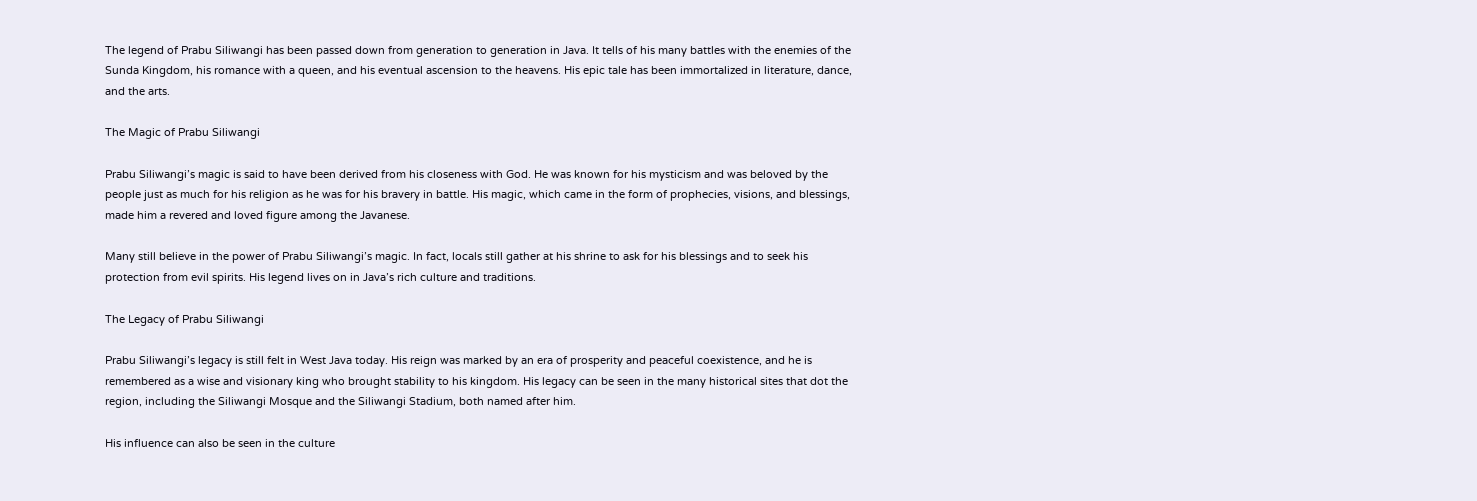The legend of Prabu Siliwangi has been passed down from generation to generation in Java. It tells of his many battles with the enemies of the Sunda Kingdom, his romance with a queen, and his eventual ascension to the heavens. His epic tale has been immortalized in literature, dance, and the arts.

The Magic of Prabu Siliwangi

Prabu Siliwangi’s magic is said to have been derived from his closeness with God. He was known for his mysticism and was beloved by the people just as much for his religion as he was for his bravery in battle. His magic, which came in the form of prophecies, visions, and blessings, made him a revered and loved figure among the Javanese.

Many still believe in the power of Prabu Siliwangi’s magic. In fact, locals still gather at his shrine to ask for his blessings and to seek his protection from evil spirits. His legend lives on in Java’s rich culture and traditions.

The Legacy of Prabu Siliwangi

Prabu Siliwangi’s legacy is still felt in West Java today. His reign was marked by an era of prosperity and peaceful coexistence, and he is remembered as a wise and visionary king who brought stability to his kingdom. His legacy can be seen in the many historical sites that dot the region, including the Siliwangi Mosque and the Siliwangi Stadium, both named after him.

His influence can also be seen in the culture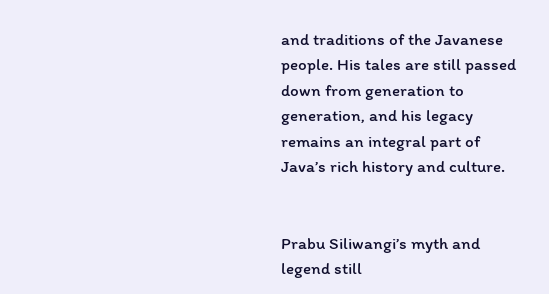and traditions of the Javanese people. His tales are still passed down from generation to generation, and his legacy remains an integral part of Java’s rich history and culture.


Prabu Siliwangi’s myth and legend still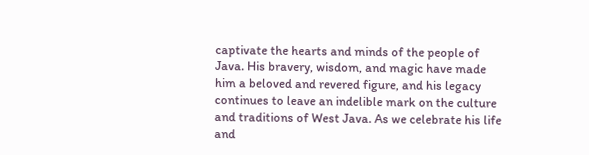captivate the hearts and minds of the people of Java. His bravery, wisdom, and magic have made him a beloved and revered figure, and his legacy continues to leave an indelible mark on the culture and traditions of West Java. As we celebrate his life and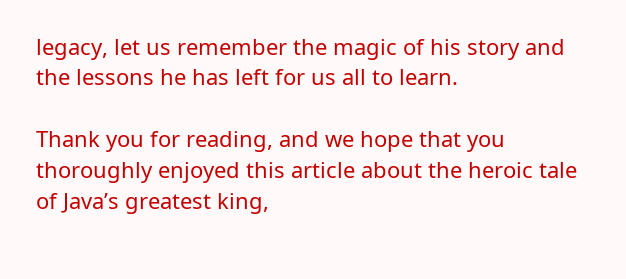legacy, let us remember the magic of his story and the lessons he has left for us all to learn.

Thank you for reading, and we hope that you thoroughly enjoyed this article about the heroic tale of Java’s greatest king,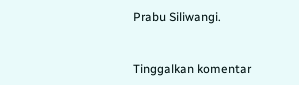Prabu Siliwangi.


Tinggalkan komentar